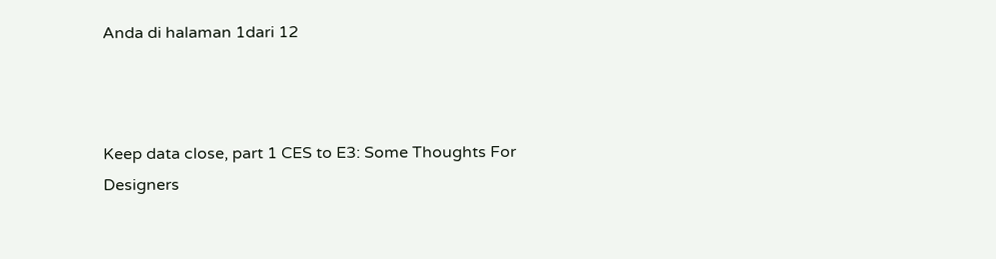Anda di halaman 1dari 12



Keep data close, part 1 CES to E3: Some Thoughts For Designers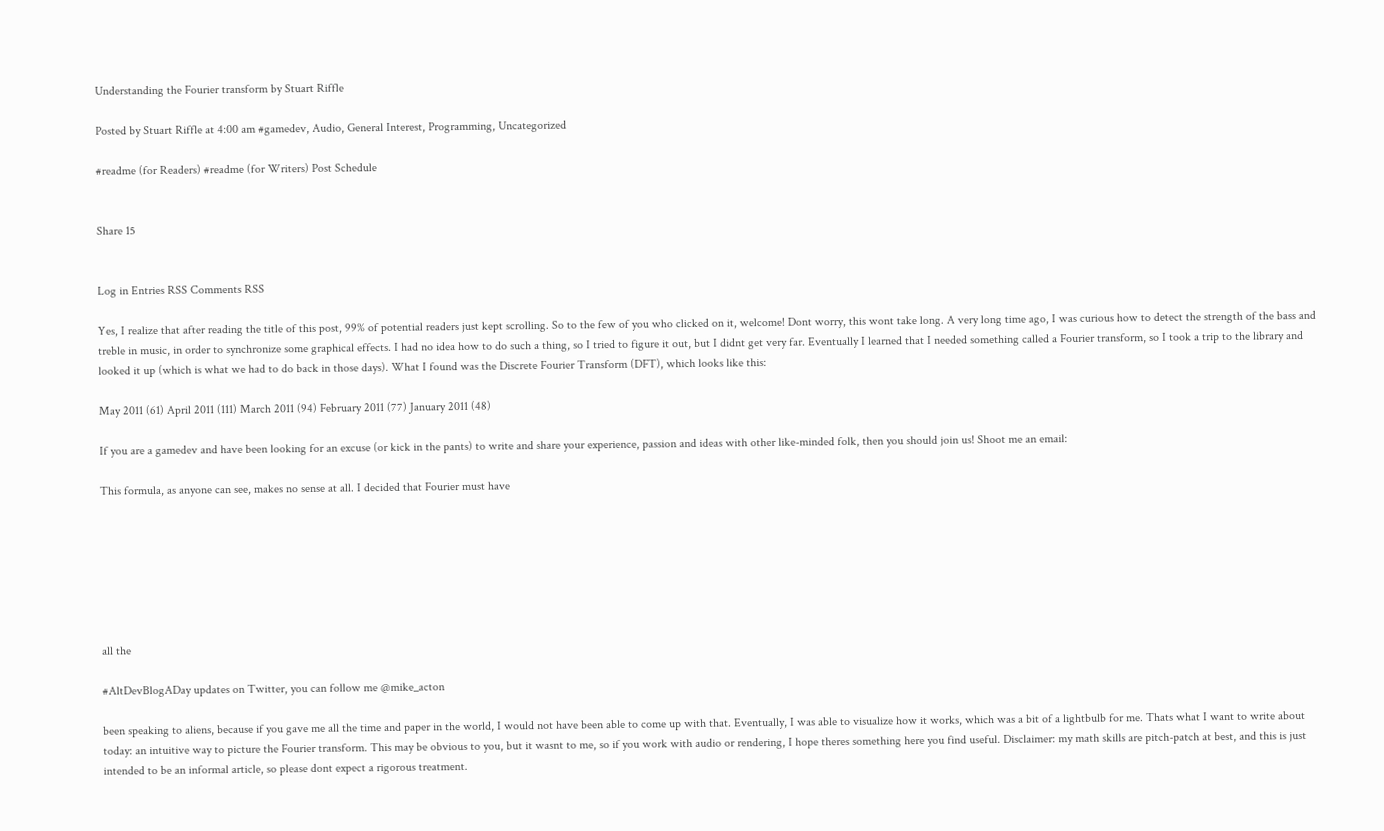Understanding the Fourier transform by Stuart Riffle

Posted by Stuart Riffle at 4:00 am #gamedev, Audio, General Interest, Programming, Uncategorized

#readme (for Readers) #readme (for Writers) Post Schedule


Share 15


Log in Entries RSS Comments RSS

Yes, I realize that after reading the title of this post, 99% of potential readers just kept scrolling. So to the few of you who clicked on it, welcome! Dont worry, this wont take long. A very long time ago, I was curious how to detect the strength of the bass and treble in music, in order to synchronize some graphical effects. I had no idea how to do such a thing, so I tried to figure it out, but I didnt get very far. Eventually I learned that I needed something called a Fourier transform, so I took a trip to the library and looked it up (which is what we had to do back in those days). What I found was the Discrete Fourier Transform (DFT), which looks like this:

May 2011 (61) April 2011 (111) March 2011 (94) February 2011 (77) January 2011 (48)

If you are a gamedev and have been looking for an excuse (or kick in the pants) to write and share your experience, passion and ideas with other like-minded folk, then you should join us! Shoot me an email:

This formula, as anyone can see, makes no sense at all. I decided that Fourier must have







all the

#AltDevBlogADay updates on Twitter, you can follow me @mike_acton

been speaking to aliens, because if you gave me all the time and paper in the world, I would not have been able to come up with that. Eventually, I was able to visualize how it works, which was a bit of a lightbulb for me. Thats what I want to write about today: an intuitive way to picture the Fourier transform. This may be obvious to you, but it wasnt to me, so if you work with audio or rendering, I hope theres something here you find useful. Disclaimer: my math skills are pitch-patch at best, and this is just intended to be an informal article, so please dont expect a rigorous treatment.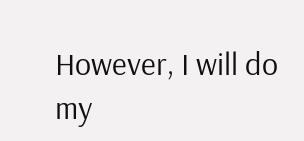However, I will do my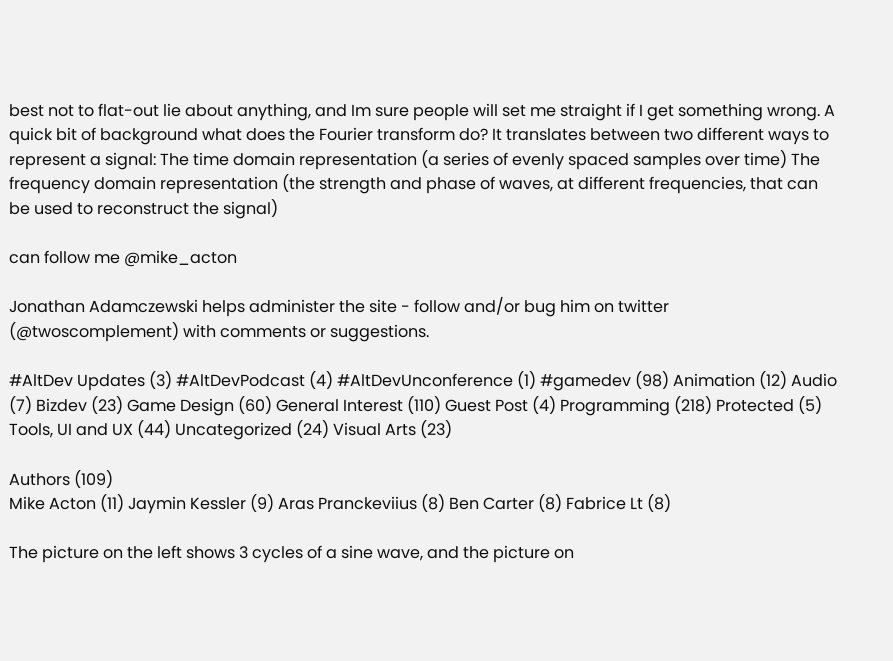best not to flat-out lie about anything, and Im sure people will set me straight if I get something wrong. A quick bit of background what does the Fourier transform do? It translates between two different ways to represent a signal: The time domain representation (a series of evenly spaced samples over time) The frequency domain representation (the strength and phase of waves, at different frequencies, that can be used to reconstruct the signal)

can follow me @mike_acton

Jonathan Adamczewski helps administer the site - follow and/or bug him on twitter (@twoscomplement) with comments or suggestions.

#AltDev Updates (3) #AltDevPodcast (4) #AltDevUnconference (1) #gamedev (98) Animation (12) Audio (7) Bizdev (23) Game Design (60) General Interest (110) Guest Post (4) Programming (218) Protected (5) Tools, UI and UX (44) Uncategorized (24) Visual Arts (23)

Authors (109)
Mike Acton (11) Jaymin Kessler (9) Aras Pranckeviius (8) Ben Carter (8) Fabrice Lt (8)

The picture on the left shows 3 cycles of a sine wave, and the picture on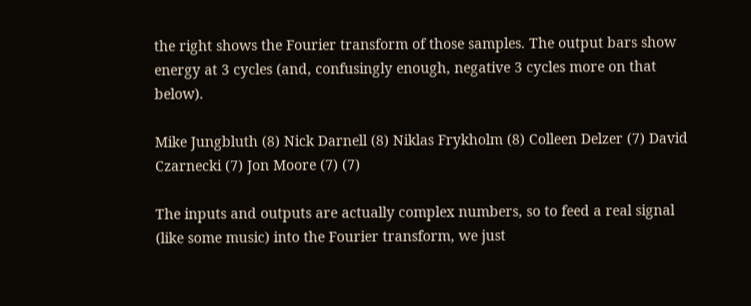the right shows the Fourier transform of those samples. The output bars show energy at 3 cycles (and, confusingly enough, negative 3 cycles more on that below).

Mike Jungbluth (8) Nick Darnell (8) Niklas Frykholm (8) Colleen Delzer (7) David Czarnecki (7) Jon Moore (7) (7)

The inputs and outputs are actually complex numbers, so to feed a real signal (like some music) into the Fourier transform, we just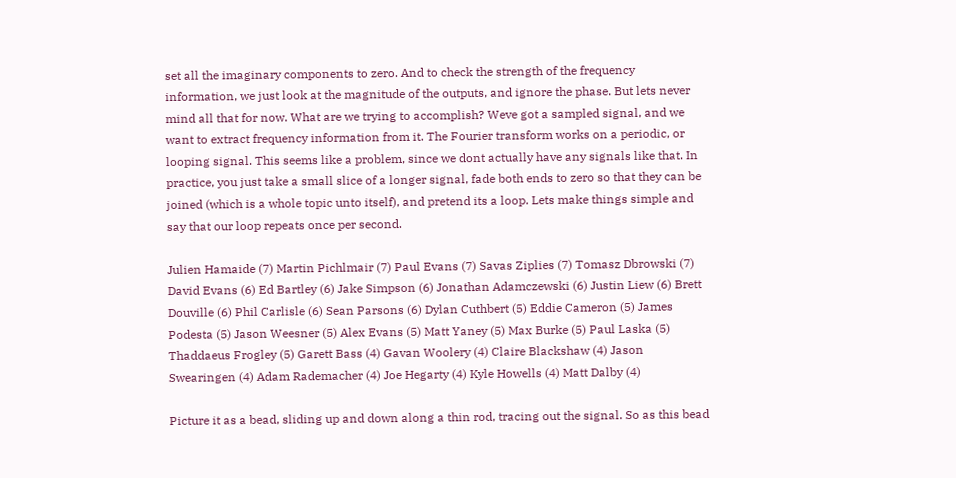set all the imaginary components to zero. And to check the strength of the frequency information, we just look at the magnitude of the outputs, and ignore the phase. But lets never mind all that for now. What are we trying to accomplish? Weve got a sampled signal, and we want to extract frequency information from it. The Fourier transform works on a periodic, or looping signal. This seems like a problem, since we dont actually have any signals like that. In practice, you just take a small slice of a longer signal, fade both ends to zero so that they can be joined (which is a whole topic unto itself), and pretend its a loop. Lets make things simple and say that our loop repeats once per second.

Julien Hamaide (7) Martin Pichlmair (7) Paul Evans (7) Savas Ziplies (7) Tomasz Dbrowski (7) David Evans (6) Ed Bartley (6) Jake Simpson (6) Jonathan Adamczewski (6) Justin Liew (6) Brett Douville (6) Phil Carlisle (6) Sean Parsons (6) Dylan Cuthbert (5) Eddie Cameron (5) James Podesta (5) Jason Weesner (5) Alex Evans (5) Matt Yaney (5) Max Burke (5) Paul Laska (5) Thaddaeus Frogley (5) Garett Bass (4) Gavan Woolery (4) Claire Blackshaw (4) Jason Swearingen (4) Adam Rademacher (4) Joe Hegarty (4) Kyle Howells (4) Matt Dalby (4)

Picture it as a bead, sliding up and down along a thin rod, tracing out the signal. So as this bead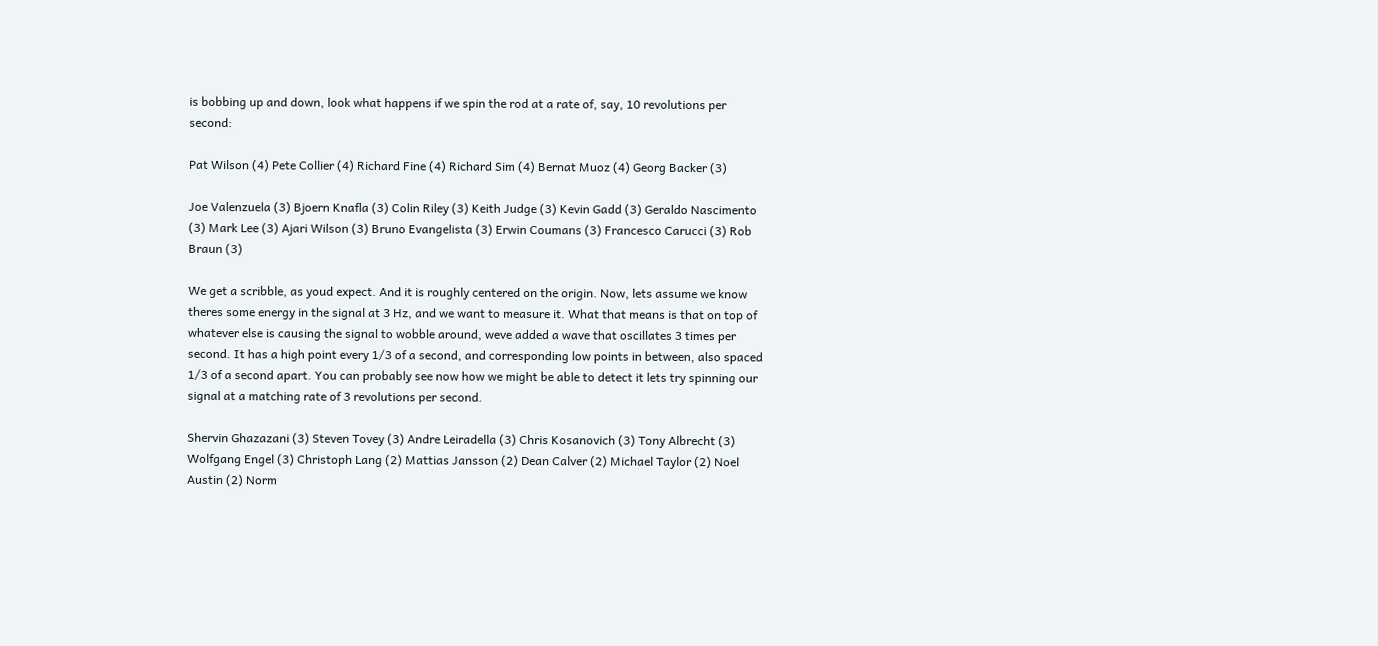is bobbing up and down, look what happens if we spin the rod at a rate of, say, 10 revolutions per second:

Pat Wilson (4) Pete Collier (4) Richard Fine (4) Richard Sim (4) Bernat Muoz (4) Georg Backer (3)

Joe Valenzuela (3) Bjoern Knafla (3) Colin Riley (3) Keith Judge (3) Kevin Gadd (3) Geraldo Nascimento (3) Mark Lee (3) Ajari Wilson (3) Bruno Evangelista (3) Erwin Coumans (3) Francesco Carucci (3) Rob Braun (3)

We get a scribble, as youd expect. And it is roughly centered on the origin. Now, lets assume we know theres some energy in the signal at 3 Hz, and we want to measure it. What that means is that on top of whatever else is causing the signal to wobble around, weve added a wave that oscillates 3 times per second. It has a high point every 1/3 of a second, and corresponding low points in between, also spaced 1/3 of a second apart. You can probably see now how we might be able to detect it lets try spinning our signal at a matching rate of 3 revolutions per second.

Shervin Ghazazani (3) Steven Tovey (3) Andre Leiradella (3) Chris Kosanovich (3) Tony Albrecht (3) Wolfgang Engel (3) Christoph Lang (2) Mattias Jansson (2) Dean Calver (2) Michael Taylor (2) Noel Austin (2) Norm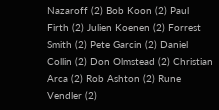Nazaroff (2) Bob Koon (2) Paul Firth (2) Julien Koenen (2) Forrest Smith (2) Pete Garcin (2) Daniel Collin (2) Don Olmstead (2) Christian Arca (2) Rob Ashton (2) Rune Vendler (2)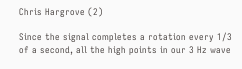Chris Hargrove (2)

Since the signal completes a rotation every 1/3 of a second, all the high points in our 3 Hz wave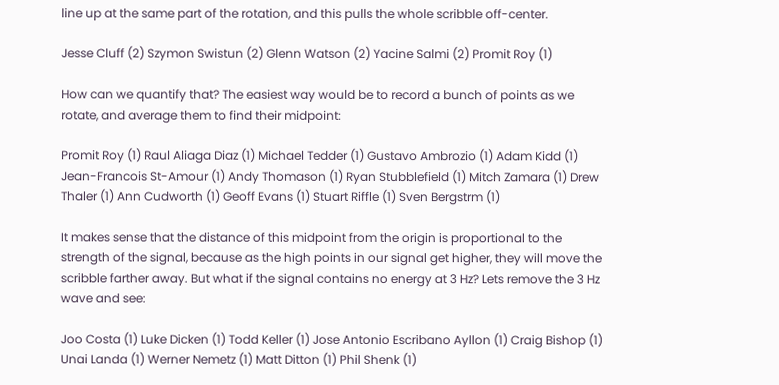line up at the same part of the rotation, and this pulls the whole scribble off-center.

Jesse Cluff (2) Szymon Swistun (2) Glenn Watson (2) Yacine Salmi (2) Promit Roy (1)

How can we quantify that? The easiest way would be to record a bunch of points as we rotate, and average them to find their midpoint:

Promit Roy (1) Raul Aliaga Diaz (1) Michael Tedder (1) Gustavo Ambrozio (1) Adam Kidd (1) Jean-Francois St-Amour (1) Andy Thomason (1) Ryan Stubblefield (1) Mitch Zamara (1) Drew Thaler (1) Ann Cudworth (1) Geoff Evans (1) Stuart Riffle (1) Sven Bergstrm (1)

It makes sense that the distance of this midpoint from the origin is proportional to the strength of the signal, because as the high points in our signal get higher, they will move the scribble farther away. But what if the signal contains no energy at 3 Hz? Lets remove the 3 Hz wave and see:

Joo Costa (1) Luke Dicken (1) Todd Keller (1) Jose Antonio Escribano Ayllon (1) Craig Bishop (1) Unai Landa (1) Werner Nemetz (1) Matt Ditton (1) Phil Shenk (1)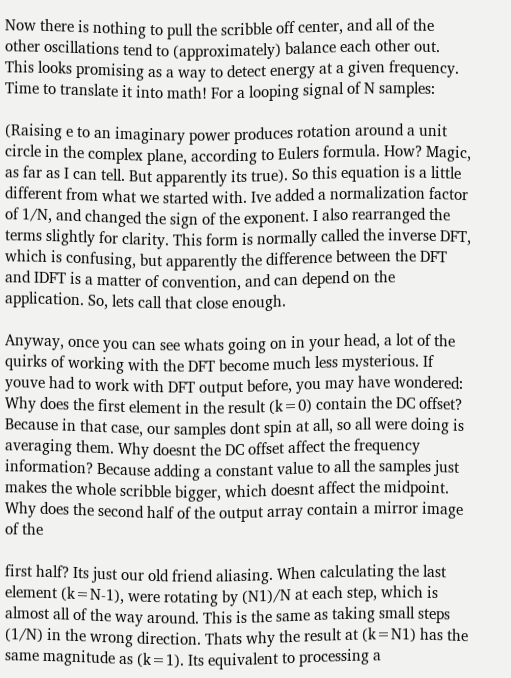Now there is nothing to pull the scribble off center, and all of the other oscillations tend to (approximately) balance each other out. This looks promising as a way to detect energy at a given frequency. Time to translate it into math! For a looping signal of N samples:

(Raising e to an imaginary power produces rotation around a unit circle in the complex plane, according to Eulers formula. How? Magic, as far as I can tell. But apparently its true). So this equation is a little different from what we started with. Ive added a normalization factor of 1/N, and changed the sign of the exponent. I also rearranged the terms slightly for clarity. This form is normally called the inverse DFT, which is confusing, but apparently the difference between the DFT and IDFT is a matter of convention, and can depend on the application. So, lets call that close enough.

Anyway, once you can see whats going on in your head, a lot of the quirks of working with the DFT become much less mysterious. If youve had to work with DFT output before, you may have wondered: Why does the first element in the result (k=0) contain the DC offset? Because in that case, our samples dont spin at all, so all were doing is averaging them. Why doesnt the DC offset affect the frequency information? Because adding a constant value to all the samples just makes the whole scribble bigger, which doesnt affect the midpoint. Why does the second half of the output array contain a mirror image of the

first half? Its just our old friend aliasing. When calculating the last element (k=N-1), were rotating by (N1)/N at each step, which is almost all of the way around. This is the same as taking small steps (1/N) in the wrong direction. Thats why the result at (k=N1) has the same magnitude as (k=1). Its equivalent to processing a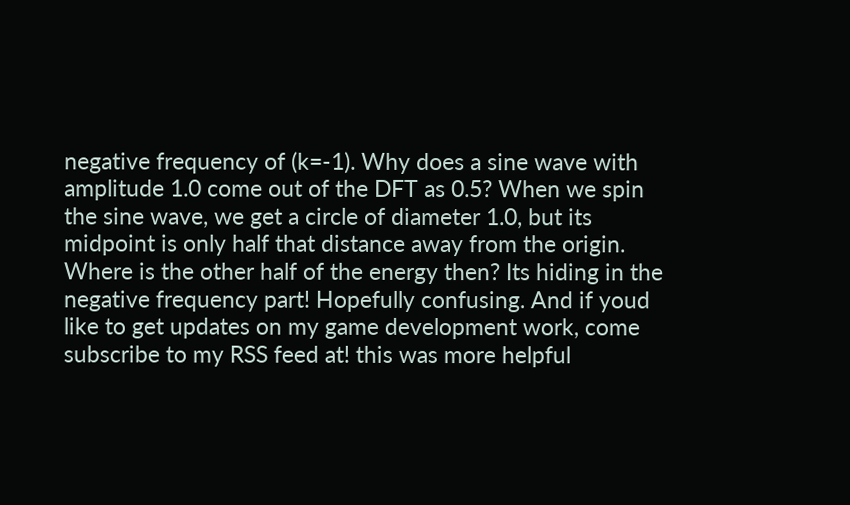negative frequency of (k=-1). Why does a sine wave with amplitude 1.0 come out of the DFT as 0.5? When we spin the sine wave, we get a circle of diameter 1.0, but its midpoint is only half that distance away from the origin. Where is the other half of the energy then? Its hiding in the negative frequency part! Hopefully confusing. And if youd like to get updates on my game development work, come subscribe to my RSS feed at! this was more helpful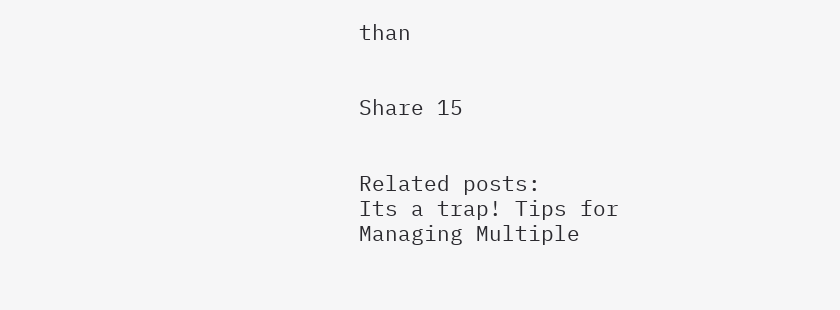than


Share 15


Related posts:
Its a trap! Tips for Managing Multiple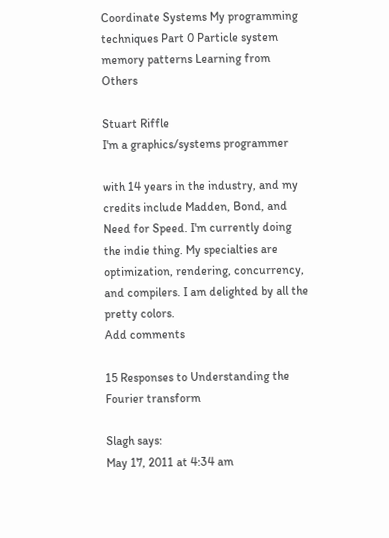Coordinate Systems My programming techniques Part 0 Particle system memory patterns Learning from Others

Stuart Riffle
I'm a graphics/systems programmer

with 14 years in the industry, and my credits include Madden, Bond, and Need for Speed. I'm currently doing the indie thing. My specialties are optimization, rendering, concurrency, and compilers. I am delighted by all the pretty colors.
Add comments

15 Responses to Understanding the Fourier transform

Slagh says:
May 17, 2011 at 4:34 am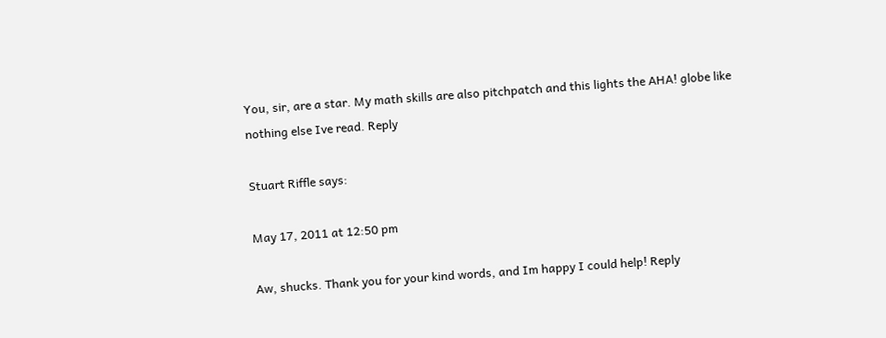You, sir, are a star. My math skills are also pitchpatch and this lights the AHA! globe like nothing else Ive read. Reply

Stuart Riffle says:

May 17, 2011 at 12:50 pm

Aw, shucks. Thank you for your kind words, and Im happy I could help! Reply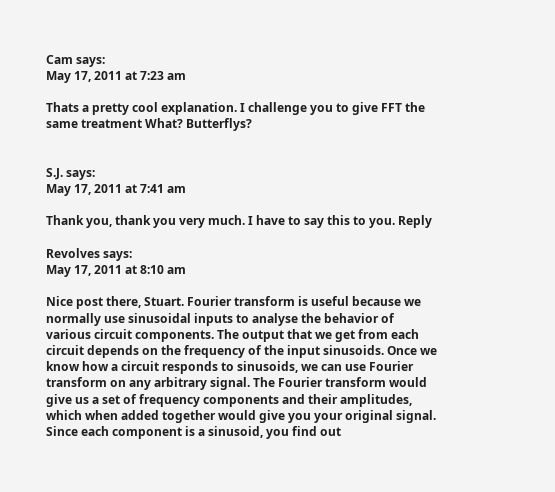Cam says:
May 17, 2011 at 7:23 am

Thats a pretty cool explanation. I challenge you to give FFT the same treatment What? Butterflys?


S.J. says:
May 17, 2011 at 7:41 am

Thank you, thank you very much. I have to say this to you. Reply

Revolves says:
May 17, 2011 at 8:10 am

Nice post there, Stuart. Fourier transform is useful because we normally use sinusoidal inputs to analyse the behavior of various circuit components. The output that we get from each circuit depends on the frequency of the input sinusoids. Once we know how a circuit responds to sinusoids, we can use Fourier transform on any arbitrary signal. The Fourier transform would give us a set of frequency components and their amplitudes, which when added together would give you your original signal. Since each component is a sinusoid, you find out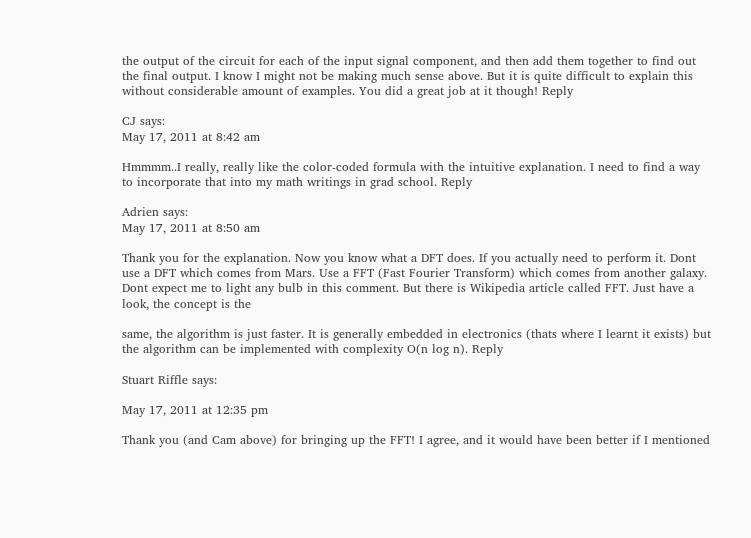the output of the circuit for each of the input signal component, and then add them together to find out the final output. I know I might not be making much sense above. But it is quite difficult to explain this without considerable amount of examples. You did a great job at it though! Reply

CJ says:
May 17, 2011 at 8:42 am

Hmmmm..I really, really like the color-coded formula with the intuitive explanation. I need to find a way to incorporate that into my math writings in grad school. Reply

Adrien says:
May 17, 2011 at 8:50 am

Thank you for the explanation. Now you know what a DFT does. If you actually need to perform it. Dont use a DFT which comes from Mars. Use a FFT (Fast Fourier Transform) which comes from another galaxy. Dont expect me to light any bulb in this comment. But there is Wikipedia article called FFT. Just have a look, the concept is the

same, the algorithm is just faster. It is generally embedded in electronics (thats where I learnt it exists) but the algorithm can be implemented with complexity O(n log n). Reply

Stuart Riffle says:

May 17, 2011 at 12:35 pm

Thank you (and Cam above) for bringing up the FFT! I agree, and it would have been better if I mentioned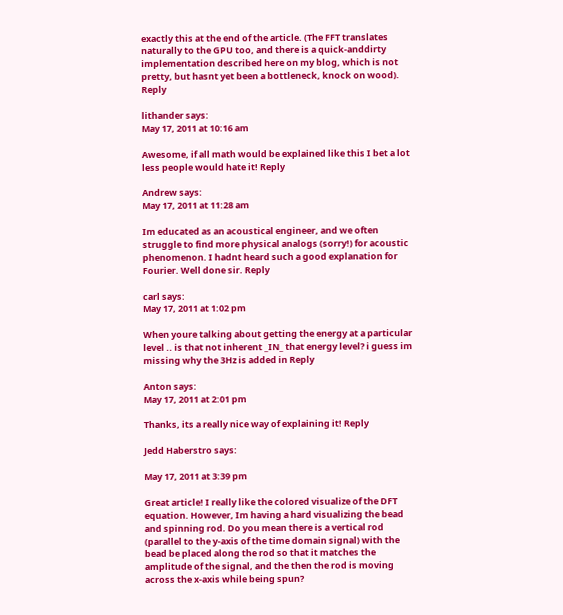exactly this at the end of the article. (The FFT translates naturally to the GPU too, and there is a quick-anddirty implementation described here on my blog, which is not pretty, but hasnt yet been a bottleneck, knock on wood). Reply

lithander says:
May 17, 2011 at 10:16 am

Awesome, if all math would be explained like this I bet a lot less people would hate it! Reply

Andrew says:
May 17, 2011 at 11:28 am

Im educated as an acoustical engineer, and we often struggle to find more physical analogs (sorry!) for acoustic phenomenon. I hadnt heard such a good explanation for Fourier. Well done sir. Reply

carl says:
May 17, 2011 at 1:02 pm

When youre talking about getting the energy at a particular level .. is that not inherent _IN_ that energy level? i guess im missing why the 3Hz is added in Reply

Anton says:
May 17, 2011 at 2:01 pm

Thanks, its a really nice way of explaining it! Reply

Jedd Haberstro says:

May 17, 2011 at 3:39 pm

Great article! I really like the colored visualize of the DFT equation. However, Im having a hard visualizing the bead and spinning rod. Do you mean there is a vertical rod (parallel to the y-axis of the time domain signal) with the bead be placed along the rod so that it matches the amplitude of the signal, and the then the rod is moving across the x-axis while being spun?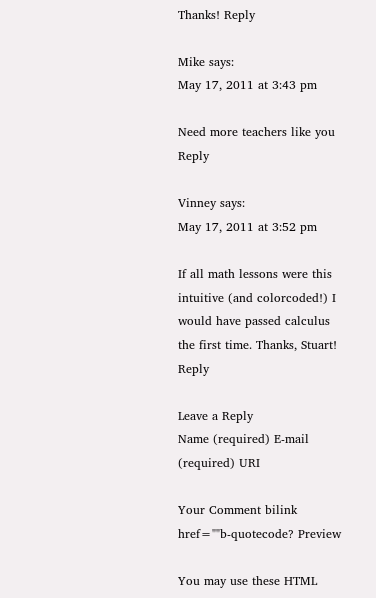Thanks! Reply

Mike says:
May 17, 2011 at 3:43 pm

Need more teachers like you Reply

Vinney says:
May 17, 2011 at 3:52 pm

If all math lessons were this intuitive (and colorcoded!) I would have passed calculus the first time. Thanks, Stuart! Reply

Leave a Reply
Name (required) E-mail (required) URI

Your Comment bilink href=""b-quotecode? Preview

You may use these HTML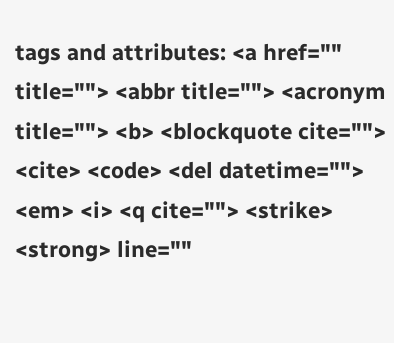tags and attributes: <a href="" title=""> <abbr title=""> <acronym title=""> <b> <blockquote cite=""> <cite> <code> <del datetime=""> <em> <i> <q cite=""> <strike> <strong> line=""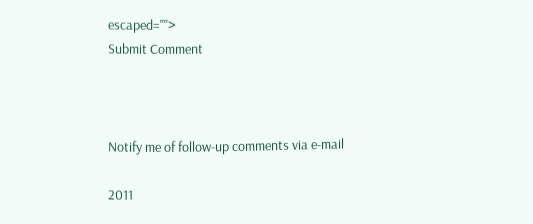escaped="">
Submit Comment



Notify me of follow-up comments via e-mail

2011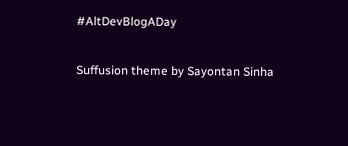#AltDevBlogADay

Suffusion theme by Sayontan Sinha